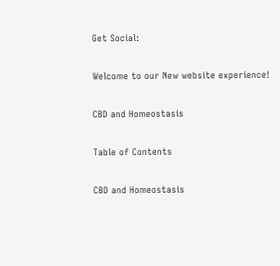Get Social:

Welcome to our New website experience!

CBD and Homeostasis

Table of Contents

CBD and Homeostasis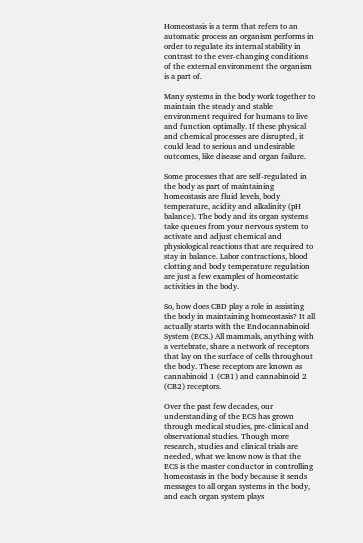Homeostasis is a term that refers to an automatic process an organism performs in order to regulate its internal stability in contrast to the ever-changing conditions of the external environment the organism is a part of.

Many systems in the body work together to maintain the steady and stable environment required for humans to live and function optimally. If these physical and chemical processes are disrupted, it could lead to serious and undesirable outcomes, like disease and organ failure.

Some processes that are self-regulated in the body as part of maintaining homeostasis are fluid levels, body temperature, acidity and alkalinity (pH balance). The body and its organ systems take queues from your nervous system to activate and adjust chemical and physiological reactions that are required to stay in balance. Labor contractions, blood clotting and body temperature regulation are just a few examples of homeostatic activities in the body.

So, how does CBD play a role in assisting the body in maintaining homeostasis? It all actually starts with the Endocannabinoid System (ECS.) All mammals, anything with a vertebrate, share a network of receptors that lay on the surface of cells throughout the body. These receptors are known as cannabinoid 1 (CB1) and cannabinoid 2 (CB2) receptors.

Over the past few decades, our understanding of the ECS has grown through medical studies, pre-clinical and observational studies. Though more research, studies and clinical trials are needed, what we know now is that the ECS is the master conductor in controlling homeostasis in the body because it sends messages to all organ systems in the body, and each organ system plays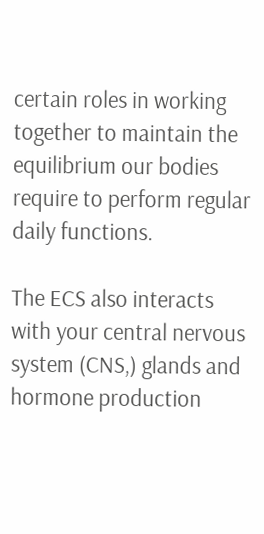certain roles in working together to maintain the equilibrium our bodies require to perform regular daily functions.

The ECS also interacts with your central nervous system (CNS,) glands and hormone production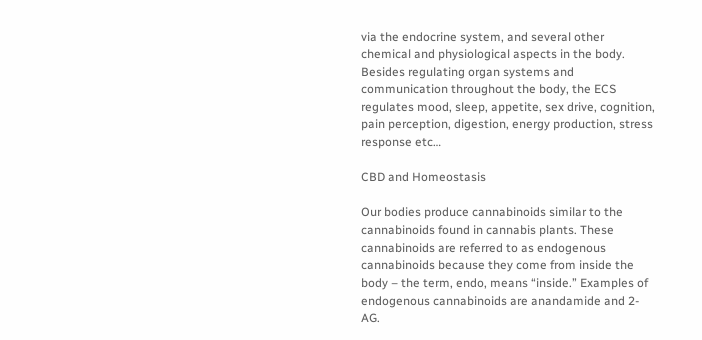via the endocrine system, and several other chemical and physiological aspects in the body. Besides regulating organ systems and communication throughout the body, the ECS regulates mood, sleep, appetite, sex drive, cognition, pain perception, digestion, energy production, stress response etc…

CBD and Homeostasis

Our bodies produce cannabinoids similar to the cannabinoids found in cannabis plants. These cannabinoids are referred to as endogenous cannabinoids because they come from inside the body – the term, endo, means “inside.” Examples of endogenous cannabinoids are anandamide and 2-AG.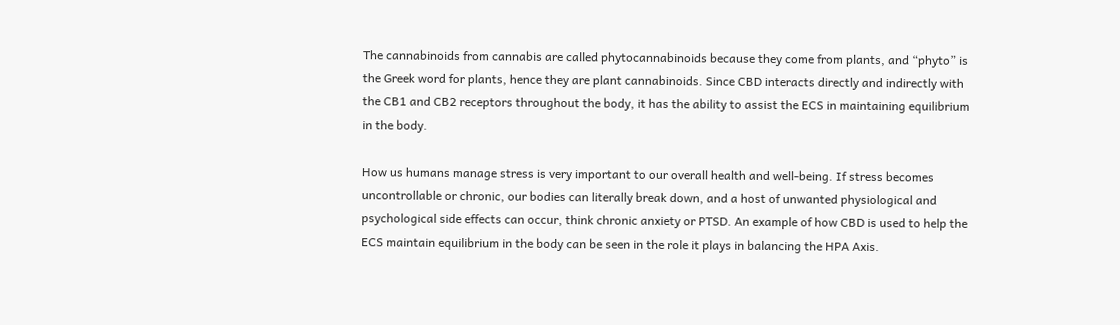The cannabinoids from cannabis are called phytocannabinoids because they come from plants, and “phyto” is the Greek word for plants, hence they are plant cannabinoids. Since CBD interacts directly and indirectly with the CB1 and CB2 receptors throughout the body, it has the ability to assist the ECS in maintaining equilibrium in the body.

How us humans manage stress is very important to our overall health and well-being. If stress becomes uncontrollable or chronic, our bodies can literally break down, and a host of unwanted physiological and psychological side effects can occur, think chronic anxiety or PTSD. An example of how CBD is used to help the ECS maintain equilibrium in the body can be seen in the role it plays in balancing the HPA Axis.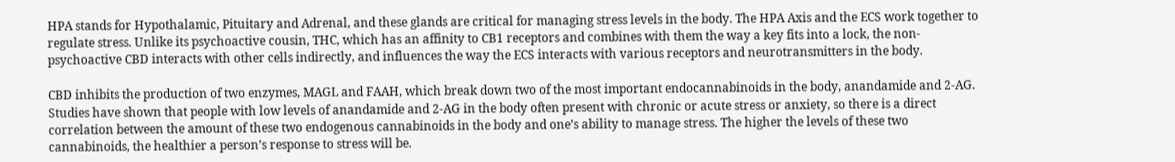HPA stands for Hypothalamic, Pituitary and Adrenal, and these glands are critical for managing stress levels in the body. The HPA Axis and the ECS work together to regulate stress. Unlike its psychoactive cousin, THC, which has an affinity to CB1 receptors and combines with them the way a key fits into a lock, the non-psychoactive CBD interacts with other cells indirectly, and influences the way the ECS interacts with various receptors and neurotransmitters in the body.

CBD inhibits the production of two enzymes, MAGL and FAAH, which break down two of the most important endocannabinoids in the body, anandamide and 2-AG. Studies have shown that people with low levels of anandamide and 2-AG in the body often present with chronic or acute stress or anxiety, so there is a direct correlation between the amount of these two endogenous cannabinoids in the body and one’s ability to manage stress. The higher the levels of these two cannabinoids, the healthier a person’s response to stress will be.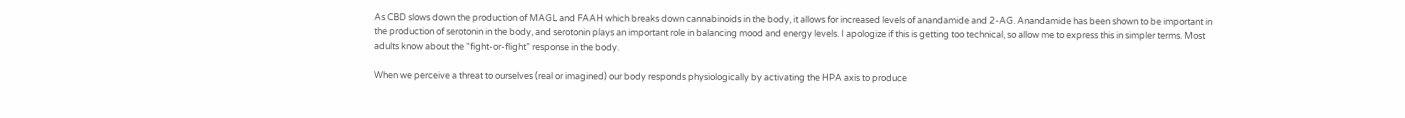As CBD slows down the production of MAGL and FAAH which breaks down cannabinoids in the body, it allows for increased levels of anandamide and 2-AG. Anandamide has been shown to be important in the production of serotonin in the body, and serotonin plays an important role in balancing mood and energy levels. I apologize if this is getting too technical, so allow me to express this in simpler terms. Most adults know about the “fight-or-flight” response in the body.

When we perceive a threat to ourselves (real or imagined) our body responds physiologically by activating the HPA axis to produce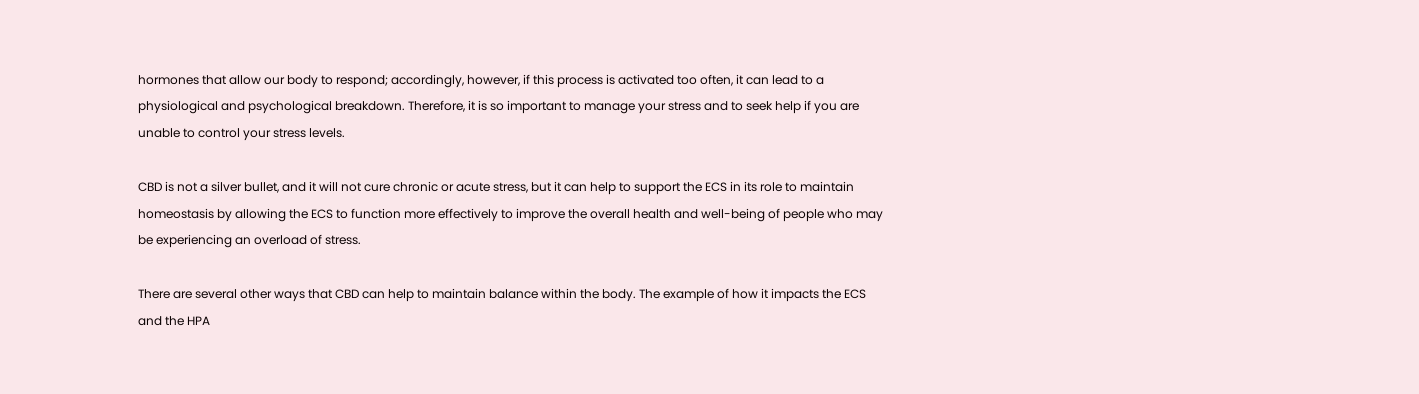hormones that allow our body to respond; accordingly, however, if this process is activated too often, it can lead to a physiological and psychological breakdown. Therefore, it is so important to manage your stress and to seek help if you are unable to control your stress levels.

CBD is not a silver bullet, and it will not cure chronic or acute stress, but it can help to support the ECS in its role to maintain homeostasis by allowing the ECS to function more effectively to improve the overall health and well-being of people who may be experiencing an overload of stress.

There are several other ways that CBD can help to maintain balance within the body. The example of how it impacts the ECS and the HPA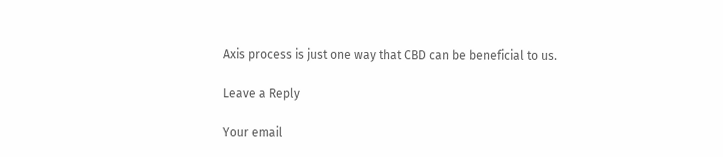Axis process is just one way that CBD can be beneficial to us.

Leave a Reply

Your email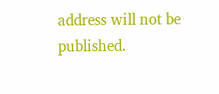address will not be published.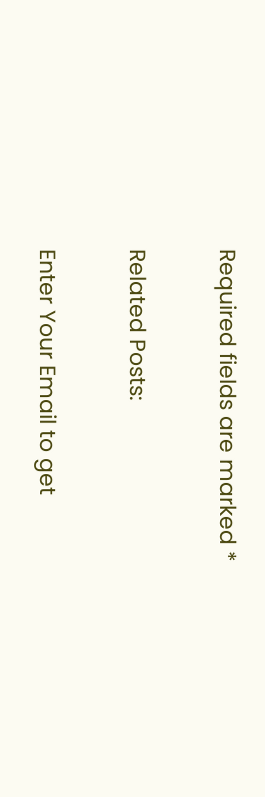Required fields are marked *

Related Posts:

Enter Your Email to get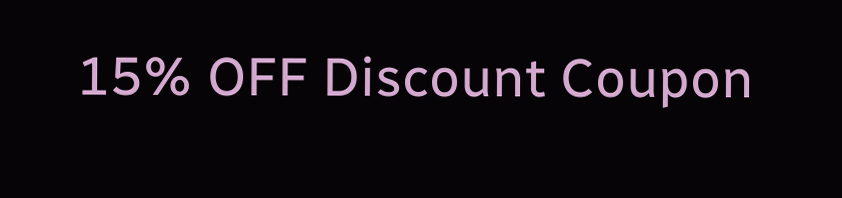15% OFF Discount Coupon